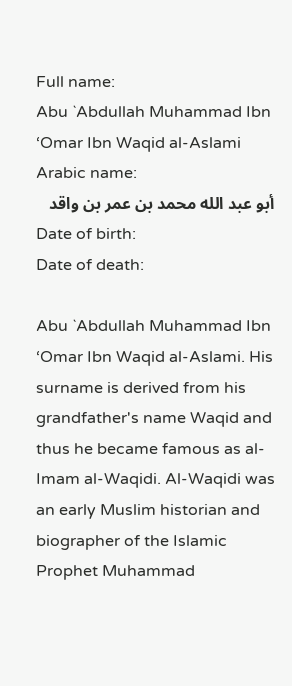Full name:
Abu `Abdullah Muhammad Ibn ‘Omar Ibn Waqid al-Aslami
Arabic name:
أبو عبد الله محمد بن عمر بن واقد
Date of birth:
Date of death:

Abu `Abdullah Muhammad Ibn ‘Omar Ibn Waqid al-Aslami. His surname is derived from his grandfather's name Waqid and thus he became famous as al-Imam al-Waqidi. Al-Waqidi was an early Muslim historian and biographer of the Islamic Prophet Muhammad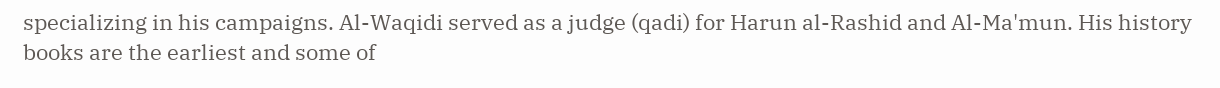specializing in his campaigns. Al-Waqidi served as a judge (qadi) for Harun al-Rashid and Al-Ma'mun. His history books are the earliest and some of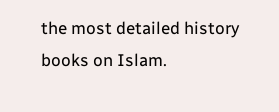the most detailed history books on Islam.